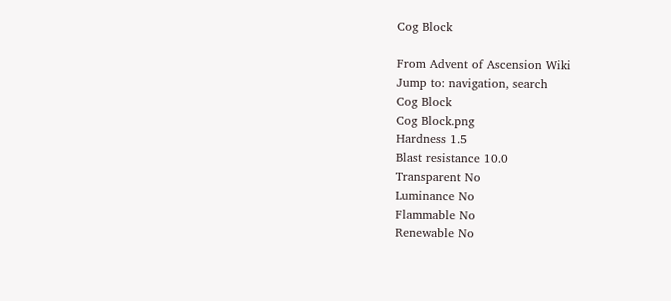Cog Block

From Advent of Ascension Wiki
Jump to: navigation, search
Cog Block
Cog Block.png
Hardness 1.5
Blast resistance 10.0
Transparent No
Luminance No
Flammable No
Renewable No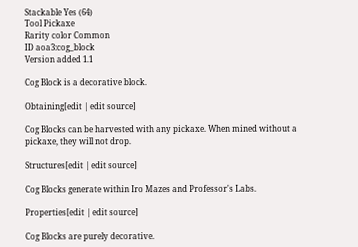Stackable Yes (64)
Tool Pickaxe
Rarity color Common
ID aoa3:cog_block
Version added 1.1

Cog Block is a decorative block.

Obtaining[edit | edit source]

Cog Blocks can be harvested with any pickaxe. When mined without a pickaxe, they will not drop.

Structures[edit | edit source]

Cog Blocks generate within Iro Mazes and Professor's Labs.

Properties[edit | edit source]

Cog Blocks are purely decorative.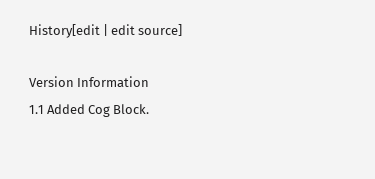History[edit | edit source]

Version Information
1.1 Added Cog Block.